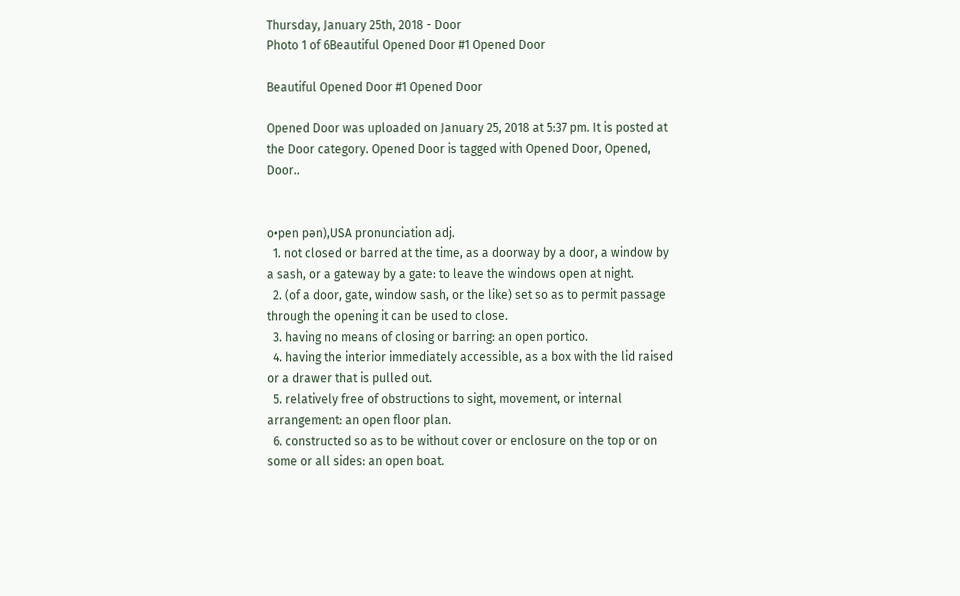Thursday, January 25th, 2018 - Door
Photo 1 of 6Beautiful Opened Door #1 Opened Door

Beautiful Opened Door #1 Opened Door

Opened Door was uploaded on January 25, 2018 at 5:37 pm. It is posted at the Door category. Opened Door is tagged with Opened Door, Opened, Door..


o•pen pən),USA pronunciation adj.
  1. not closed or barred at the time, as a doorway by a door, a window by a sash, or a gateway by a gate: to leave the windows open at night.
  2. (of a door, gate, window sash, or the like) set so as to permit passage through the opening it can be used to close.
  3. having no means of closing or barring: an open portico.
  4. having the interior immediately accessible, as a box with the lid raised or a drawer that is pulled out.
  5. relatively free of obstructions to sight, movement, or internal arrangement: an open floor plan.
  6. constructed so as to be without cover or enclosure on the top or on some or all sides: an open boat.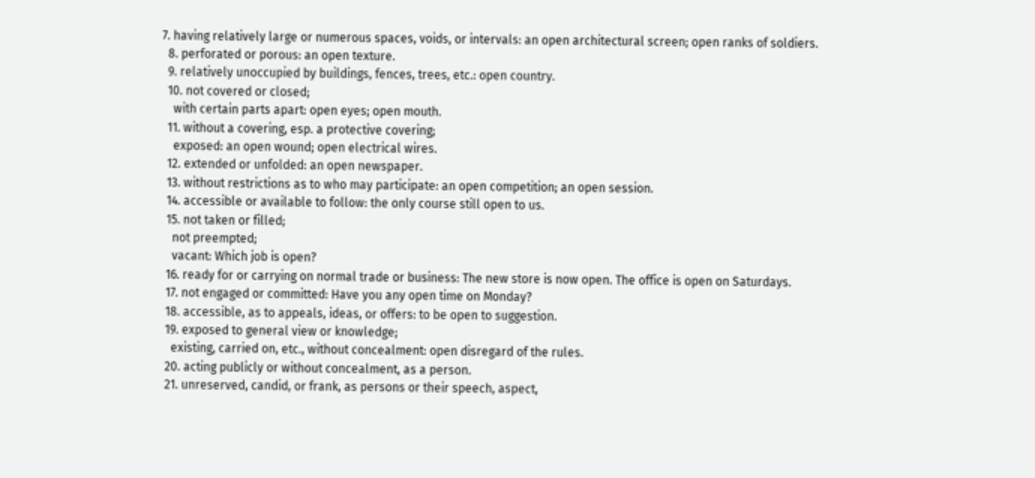7. having relatively large or numerous spaces, voids, or intervals: an open architectural screen; open ranks of soldiers.
  8. perforated or porous: an open texture.
  9. relatively unoccupied by buildings, fences, trees, etc.: open country.
  10. not covered or closed;
    with certain parts apart: open eyes; open mouth.
  11. without a covering, esp. a protective covering;
    exposed: an open wound; open electrical wires.
  12. extended or unfolded: an open newspaper.
  13. without restrictions as to who may participate: an open competition; an open session.
  14. accessible or available to follow: the only course still open to us.
  15. not taken or filled;
    not preempted;
    vacant: Which job is open?
  16. ready for or carrying on normal trade or business: The new store is now open. The office is open on Saturdays.
  17. not engaged or committed: Have you any open time on Monday?
  18. accessible, as to appeals, ideas, or offers: to be open to suggestion.
  19. exposed to general view or knowledge;
    existing, carried on, etc., without concealment: open disregard of the rules.
  20. acting publicly or without concealment, as a person.
  21. unreserved, candid, or frank, as persons or their speech, aspect,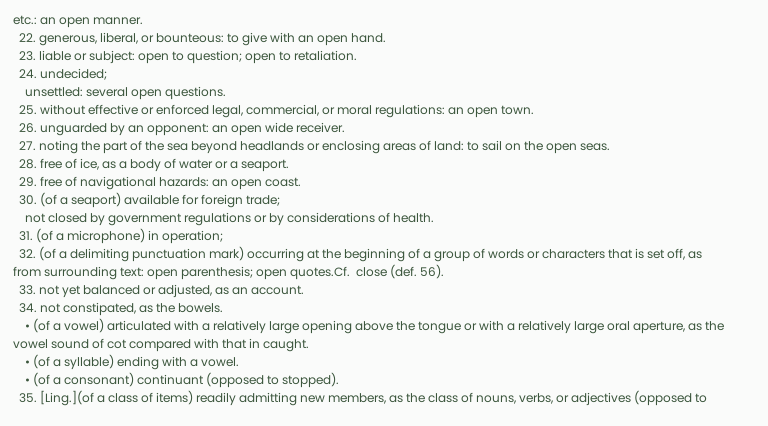etc.: an open manner.
  22. generous, liberal, or bounteous: to give with an open hand.
  23. liable or subject: open to question; open to retaliation.
  24. undecided;
    unsettled: several open questions.
  25. without effective or enforced legal, commercial, or moral regulations: an open town.
  26. unguarded by an opponent: an open wide receiver.
  27. noting the part of the sea beyond headlands or enclosing areas of land: to sail on the open seas.
  28. free of ice, as a body of water or a seaport.
  29. free of navigational hazards: an open coast.
  30. (of a seaport) available for foreign trade;
    not closed by government regulations or by considerations of health.
  31. (of a microphone) in operation;
  32. (of a delimiting punctuation mark) occurring at the beginning of a group of words or characters that is set off, as from surrounding text: open parenthesis; open quotes.Cf.  close (def. 56).
  33. not yet balanced or adjusted, as an account.
  34. not constipated, as the bowels.
    • (of a vowel) articulated with a relatively large opening above the tongue or with a relatively large oral aperture, as the vowel sound of cot compared with that in caught.
    • (of a syllable) ending with a vowel.
    • (of a consonant) continuant (opposed to stopped).
  35. [Ling.](of a class of items) readily admitting new members, as the class of nouns, verbs, or adjectives (opposed to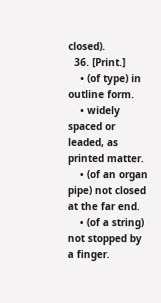closed).
  36. [Print.]
    • (of type) in outline form.
    • widely spaced or leaded, as printed matter.
    • (of an organ pipe) not closed at the far end.
    • (of a string) not stopped by a finger.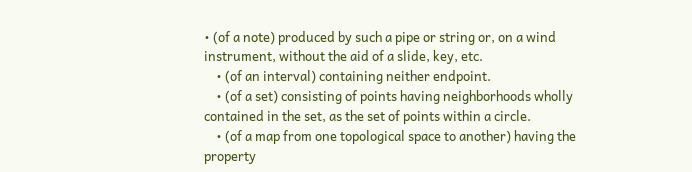• (of a note) produced by such a pipe or string or, on a wind instrument, without the aid of a slide, key, etc.
    • (of an interval) containing neither endpoint.
    • (of a set) consisting of points having neighborhoods wholly contained in the set, as the set of points within a circle.
    • (of a map from one topological space to another) having the property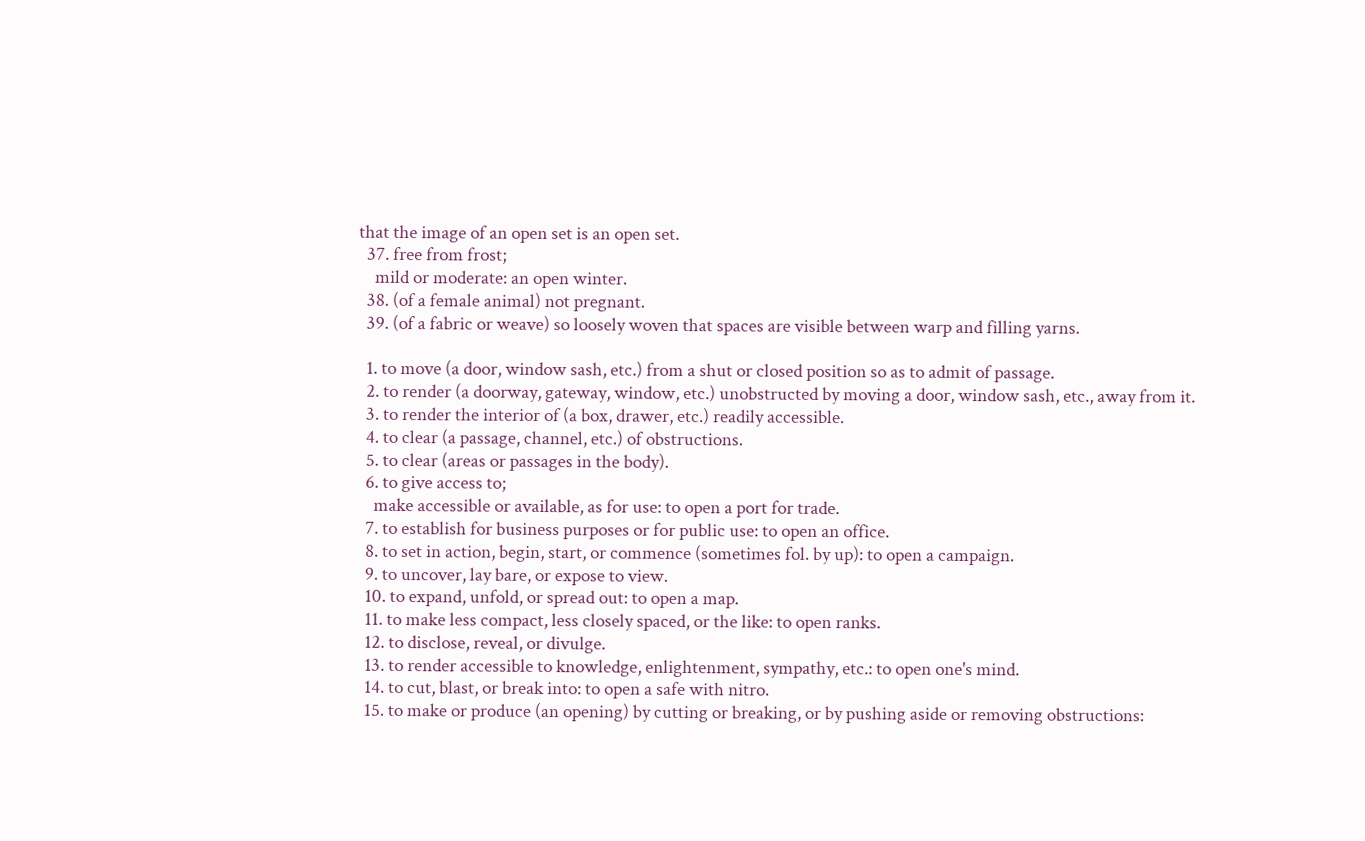that the image of an open set is an open set.
  37. free from frost;
    mild or moderate: an open winter.
  38. (of a female animal) not pregnant.
  39. (of a fabric or weave) so loosely woven that spaces are visible between warp and filling yarns.

  1. to move (a door, window sash, etc.) from a shut or closed position so as to admit of passage.
  2. to render (a doorway, gateway, window, etc.) unobstructed by moving a door, window sash, etc., away from it.
  3. to render the interior of (a box, drawer, etc.) readily accessible.
  4. to clear (a passage, channel, etc.) of obstructions.
  5. to clear (areas or passages in the body).
  6. to give access to;
    make accessible or available, as for use: to open a port for trade.
  7. to establish for business purposes or for public use: to open an office.
  8. to set in action, begin, start, or commence (sometimes fol. by up): to open a campaign.
  9. to uncover, lay bare, or expose to view.
  10. to expand, unfold, or spread out: to open a map.
  11. to make less compact, less closely spaced, or the like: to open ranks.
  12. to disclose, reveal, or divulge.
  13. to render accessible to knowledge, enlightenment, sympathy, etc.: to open one's mind.
  14. to cut, blast, or break into: to open a safe with nitro.
  15. to make or produce (an opening) by cutting or breaking, or by pushing aside or removing obstructions: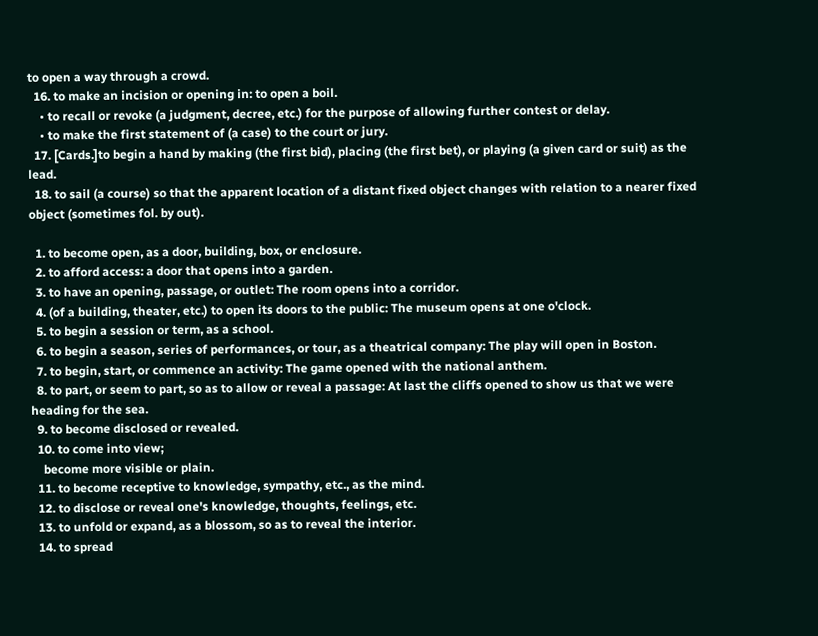to open a way through a crowd.
  16. to make an incision or opening in: to open a boil.
    • to recall or revoke (a judgment, decree, etc.) for the purpose of allowing further contest or delay.
    • to make the first statement of (a case) to the court or jury.
  17. [Cards.]to begin a hand by making (the first bid), placing (the first bet), or playing (a given card or suit) as the lead.
  18. to sail (a course) so that the apparent location of a distant fixed object changes with relation to a nearer fixed object (sometimes fol. by out).

  1. to become open, as a door, building, box, or enclosure.
  2. to afford access: a door that opens into a garden.
  3. to have an opening, passage, or outlet: The room opens into a corridor.
  4. (of a building, theater, etc.) to open its doors to the public: The museum opens at one o'clock.
  5. to begin a session or term, as a school.
  6. to begin a season, series of performances, or tour, as a theatrical company: The play will open in Boston.
  7. to begin, start, or commence an activity: The game opened with the national anthem.
  8. to part, or seem to part, so as to allow or reveal a passage: At last the cliffs opened to show us that we were heading for the sea.
  9. to become disclosed or revealed.
  10. to come into view;
    become more visible or plain.
  11. to become receptive to knowledge, sympathy, etc., as the mind.
  12. to disclose or reveal one's knowledge, thoughts, feelings, etc.
  13. to unfold or expand, as a blossom, so as to reveal the interior.
  14. to spread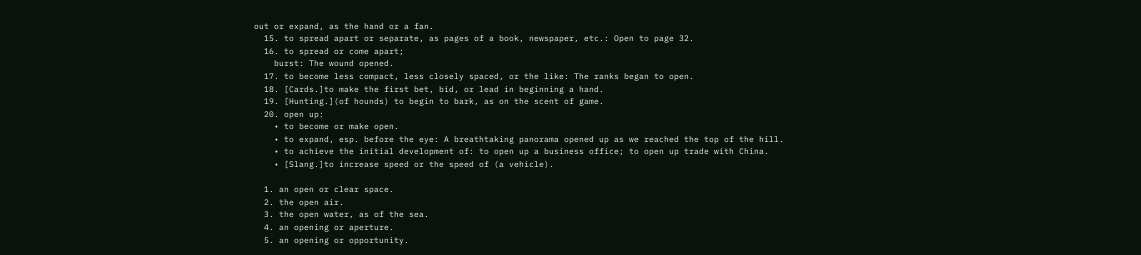out or expand, as the hand or a fan.
  15. to spread apart or separate, as pages of a book, newspaper, etc.: Open to page 32.
  16. to spread or come apart;
    burst: The wound opened.
  17. to become less compact, less closely spaced, or the like: The ranks began to open.
  18. [Cards.]to make the first bet, bid, or lead in beginning a hand.
  19. [Hunting.](of hounds) to begin to bark, as on the scent of game.
  20. open up:
    • to become or make open.
    • to expand, esp. before the eye: A breathtaking panorama opened up as we reached the top of the hill.
    • to achieve the initial development of: to open up a business office; to open up trade with China.
    • [Slang.]to increase speed or the speed of (a vehicle).

  1. an open or clear space.
  2. the open air.
  3. the open water, as of the sea.
  4. an opening or aperture.
  5. an opening or opportunity.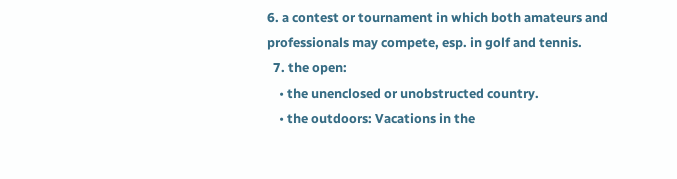6. a contest or tournament in which both amateurs and professionals may compete, esp. in golf and tennis.
  7. the open:
    • the unenclosed or unobstructed country.
    • the outdoors: Vacations in the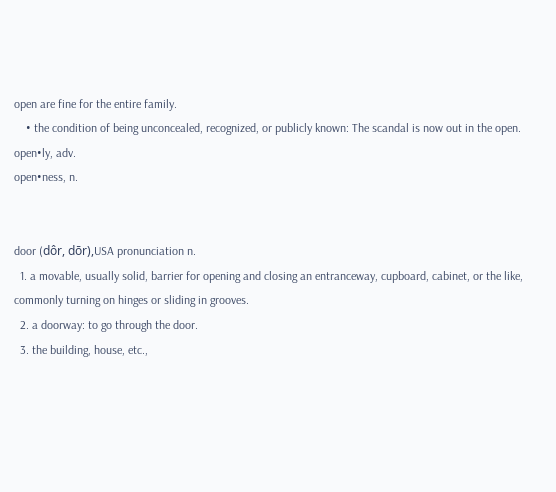open are fine for the entire family.
    • the condition of being unconcealed, recognized, or publicly known: The scandal is now out in the open.
open•ly, adv.
open•ness, n.


door (dôr, dōr),USA pronunciation n.
  1. a movable, usually solid, barrier for opening and closing an entranceway, cupboard, cabinet, or the like, commonly turning on hinges or sliding in grooves.
  2. a doorway: to go through the door.
  3. the building, house, etc.,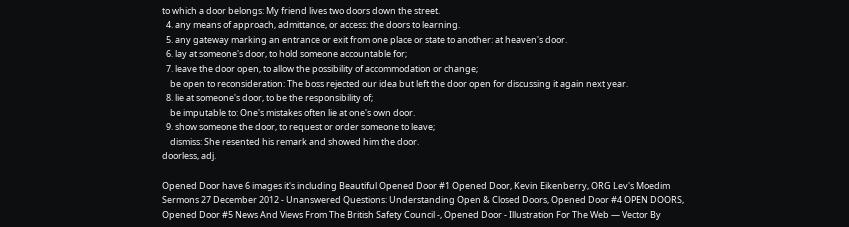to which a door belongs: My friend lives two doors down the street.
  4. any means of approach, admittance, or access: the doors to learning.
  5. any gateway marking an entrance or exit from one place or state to another: at heaven's door.
  6. lay at someone's door, to hold someone accountable for;
  7. leave the door open, to allow the possibility of accommodation or change;
    be open to reconsideration: The boss rejected our idea but left the door open for discussing it again next year.
  8. lie at someone's door, to be the responsibility of;
    be imputable to: One's mistakes often lie at one's own door.
  9. show someone the door, to request or order someone to leave;
    dismiss: She resented his remark and showed him the door.
doorless, adj.

Opened Door have 6 images it's including Beautiful Opened Door #1 Opened Door, Kevin Eikenberry, ORG Lev's Moedim Sermons 27 December 2012 - Unanswered Questions: Understanding Open & Closed Doors, Opened Door #4 OPEN DOORS, Opened Door #5 News And Views From The British Safety Council -, Opened Door - Illustration For The Web — Vector By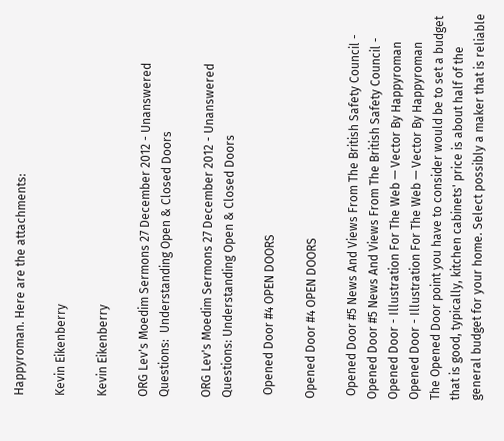Happyroman. Here are the attachments:

Kevin Eikenberry

Kevin Eikenberry

ORG Lev's Moedim Sermons 27 December 2012 - Unanswered Questions:  Understanding Open & Closed Doors

ORG Lev's Moedim Sermons 27 December 2012 - Unanswered Questions: Understanding Open & Closed Doors

 Opened Door #4 OPEN DOORS

Opened Door #4 OPEN DOORS

 Opened Door #5 News And Views From The British Safety Council -
Opened Door #5 News And Views From The British Safety Council -
Opened Door - Illustration For The Web — Vector By Happyroman
Opened Door - Illustration For The Web — Vector By Happyroman
The Opened Door point you have to consider would be to set a budget that is good, typically, kitchen cabinets' price is about half of the general budget for your home. Select possibly a maker that is reliable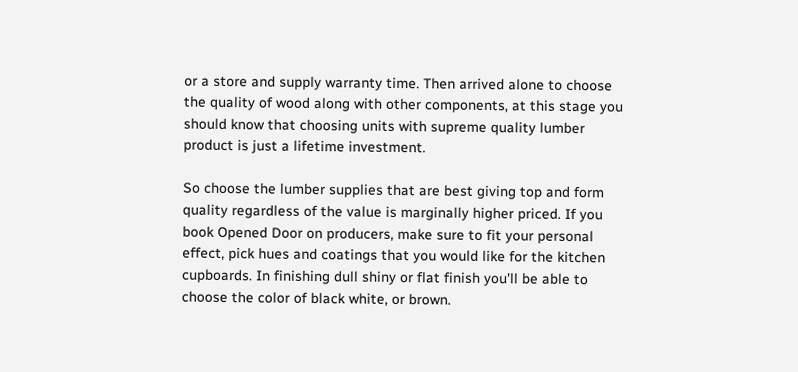or a store and supply warranty time. Then arrived alone to choose the quality of wood along with other components, at this stage you should know that choosing units with supreme quality lumber product is just a lifetime investment.

So choose the lumber supplies that are best giving top and form quality regardless of the value is marginally higher priced. If you book Opened Door on producers, make sure to fit your personal effect, pick hues and coatings that you would like for the kitchen cupboards. In finishing dull shiny or flat finish you'll be able to choose the color of black white, or brown.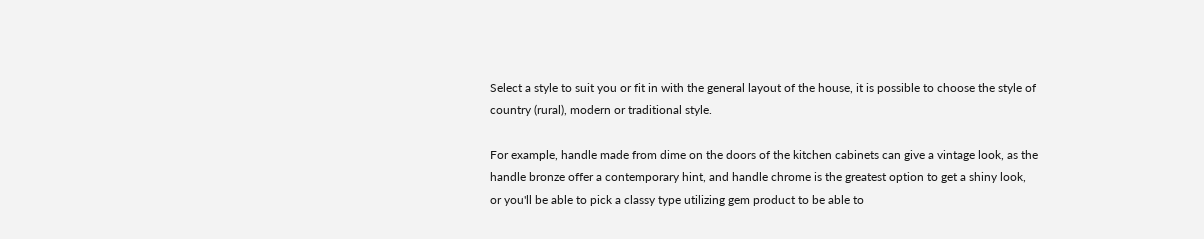Select a style to suit you or fit in with the general layout of the house, it is possible to choose the style of country (rural), modern or traditional style.

For example, handle made from dime on the doors of the kitchen cabinets can give a vintage look, as the handle bronze offer a contemporary hint, and handle chrome is the greatest option to get a shiny look, or you'll be able to pick a classy type utilizing gem product to be able to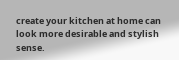create your kitchen at home can look more desirable and stylish sense.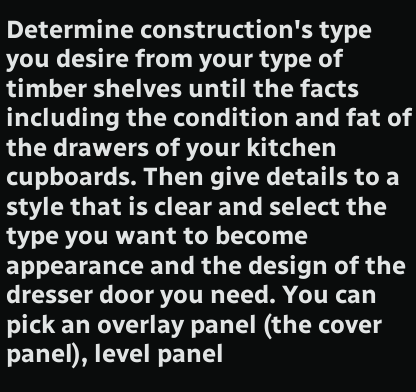Determine construction's type you desire from your type of timber shelves until the facts including the condition and fat of the drawers of your kitchen cupboards. Then give details to a style that is clear and select the type you want to become appearance and the design of the dresser door you need. You can pick an overlay panel (the cover panel), level panel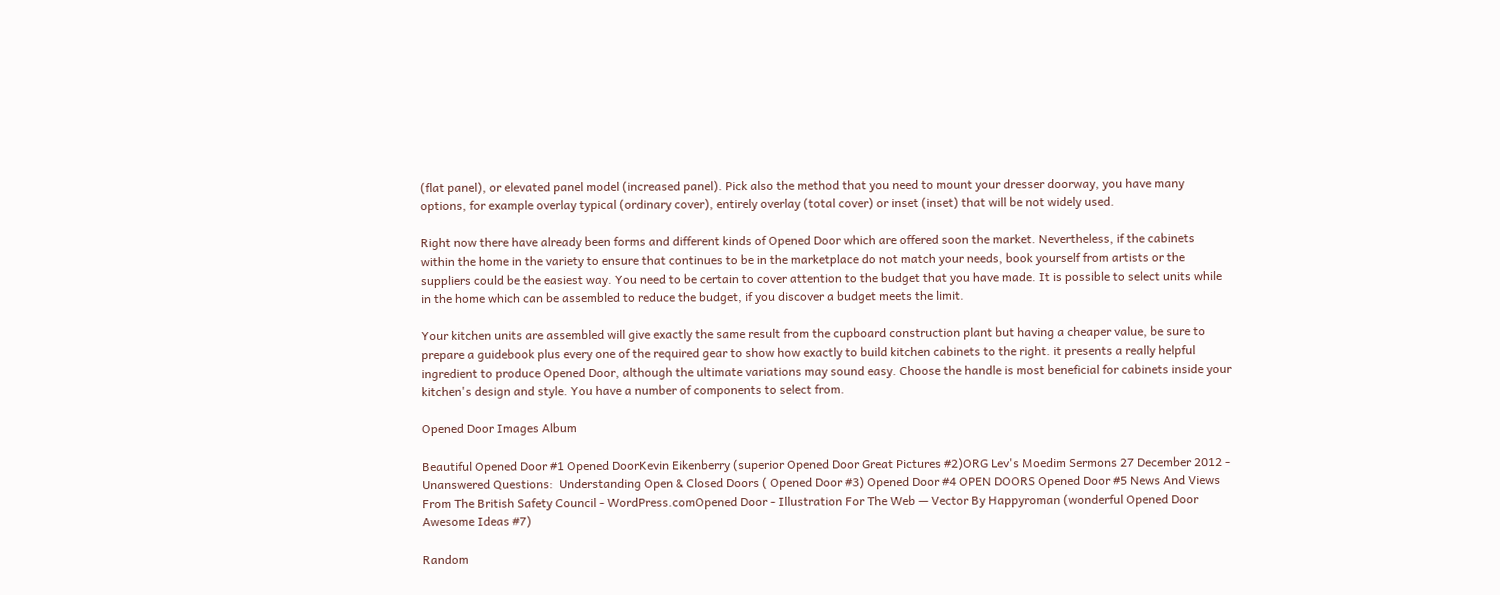(flat panel), or elevated panel model (increased panel). Pick also the method that you need to mount your dresser doorway, you have many options, for example overlay typical (ordinary cover), entirely overlay (total cover) or inset (inset) that will be not widely used.

Right now there have already been forms and different kinds of Opened Door which are offered soon the market. Nevertheless, if the cabinets within the home in the variety to ensure that continues to be in the marketplace do not match your needs, book yourself from artists or the suppliers could be the easiest way. You need to be certain to cover attention to the budget that you have made. It is possible to select units while in the home which can be assembled to reduce the budget, if you discover a budget meets the limit.

Your kitchen units are assembled will give exactly the same result from the cupboard construction plant but having a cheaper value, be sure to prepare a guidebook plus every one of the required gear to show how exactly to build kitchen cabinets to the right. it presents a really helpful ingredient to produce Opened Door, although the ultimate variations may sound easy. Choose the handle is most beneficial for cabinets inside your kitchen's design and style. You have a number of components to select from.

Opened Door Images Album

Beautiful Opened Door #1 Opened DoorKevin Eikenberry (superior Opened Door Great Pictures #2)ORG Lev's Moedim Sermons 27 December 2012 - Unanswered Questions:  Understanding Open & Closed Doors ( Opened Door #3) Opened Door #4 OPEN DOORS Opened Door #5 News And Views From The British Safety Council - WordPress.comOpened Door - Illustration For The Web — Vector By Happyroman (wonderful Opened Door Awesome Ideas #7)

Random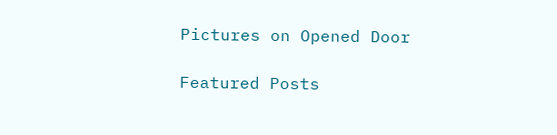Pictures on Opened Door

Featured Posts